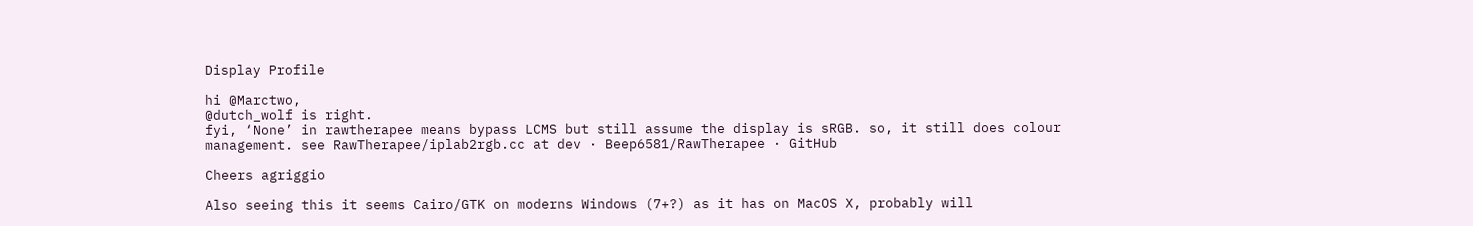Display Profile

hi @Marctwo,
@dutch_wolf is right.
fyi, ‘None’ in rawtherapee means bypass LCMS but still assume the display is sRGB. so, it still does colour management. see RawTherapee/iplab2rgb.cc at dev · Beep6581/RawTherapee · GitHub

Cheers agriggio

Also seeing this it seems Cairo/GTK on moderns Windows (7+?) as it has on MacOS X, probably will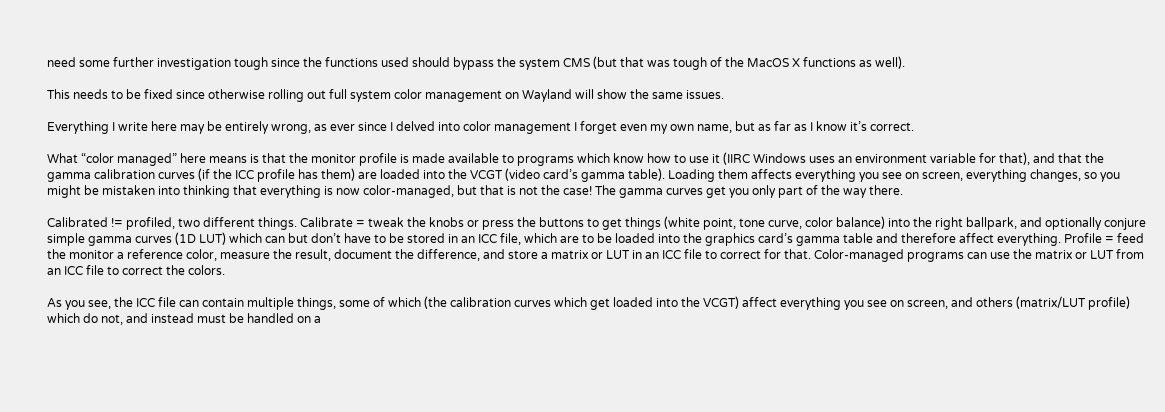need some further investigation tough since the functions used should bypass the system CMS (but that was tough of the MacOS X functions as well).

This needs to be fixed since otherwise rolling out full system color management on Wayland will show the same issues.

Everything I write here may be entirely wrong, as ever since I delved into color management I forget even my own name, but as far as I know it’s correct.

What “color managed” here means is that the monitor profile is made available to programs which know how to use it (IIRC Windows uses an environment variable for that), and that the gamma calibration curves (if the ICC profile has them) are loaded into the VCGT (video card’s gamma table). Loading them affects everything you see on screen, everything changes, so you might be mistaken into thinking that everything is now color-managed, but that is not the case! The gamma curves get you only part of the way there.

Calibrated != profiled, two different things. Calibrate = tweak the knobs or press the buttons to get things (white point, tone curve, color balance) into the right ballpark, and optionally conjure simple gamma curves (1D LUT) which can but don’t have to be stored in an ICC file, which are to be loaded into the graphics card’s gamma table and therefore affect everything. Profile = feed the monitor a reference color, measure the result, document the difference, and store a matrix or LUT in an ICC file to correct for that. Color-managed programs can use the matrix or LUT from an ICC file to correct the colors.

As you see, the ICC file can contain multiple things, some of which (the calibration curves which get loaded into the VCGT) affect everything you see on screen, and others (matrix/LUT profile) which do not, and instead must be handled on a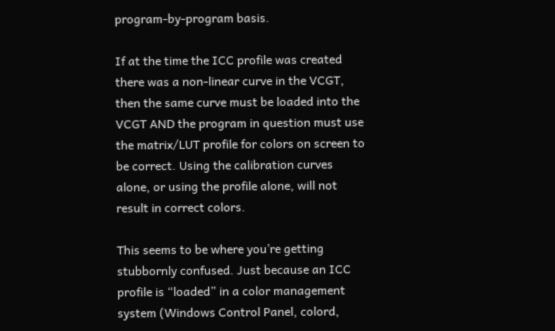program-by-program basis.

If at the time the ICC profile was created there was a non-linear curve in the VCGT, then the same curve must be loaded into the VCGT AND the program in question must use the matrix/LUT profile for colors on screen to be correct. Using the calibration curves alone, or using the profile alone, will not result in correct colors.

This seems to be where you’re getting stubbornly confused. Just because an ICC profile is “loaded” in a color management system (Windows Control Panel, colord,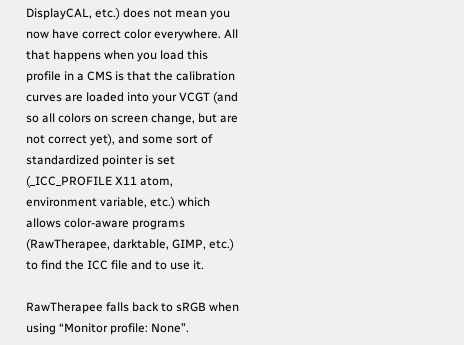DisplayCAL, etc.) does not mean you now have correct color everywhere. All that happens when you load this profile in a CMS is that the calibration curves are loaded into your VCGT (and so all colors on screen change, but are not correct yet), and some sort of standardized pointer is set (_ICC_PROFILE X11 atom, environment variable, etc.) which allows color-aware programs (RawTherapee, darktable, GIMP, etc.) to find the ICC file and to use it.

RawTherapee falls back to sRGB when using “Monitor profile: None”.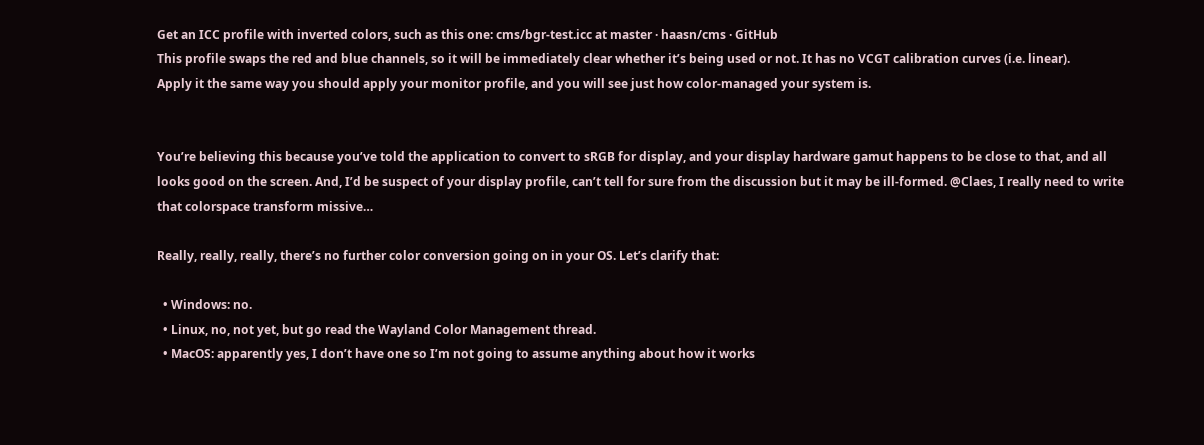Get an ICC profile with inverted colors, such as this one: cms/bgr-test.icc at master · haasn/cms · GitHub
This profile swaps the red and blue channels, so it will be immediately clear whether it’s being used or not. It has no VCGT calibration curves (i.e. linear).
Apply it the same way you should apply your monitor profile, and you will see just how color-managed your system is.


You’re believing this because you’ve told the application to convert to sRGB for display, and your display hardware gamut happens to be close to that, and all looks good on the screen. And, I’d be suspect of your display profile, can’t tell for sure from the discussion but it may be ill-formed. @Claes, I really need to write that colorspace transform missive…

Really, really, really, there’s no further color conversion going on in your OS. Let’s clarify that:

  • Windows: no.
  • Linux, no, not yet, but go read the Wayland Color Management thread.
  • MacOS: apparently yes, I don’t have one so I’m not going to assume anything about how it works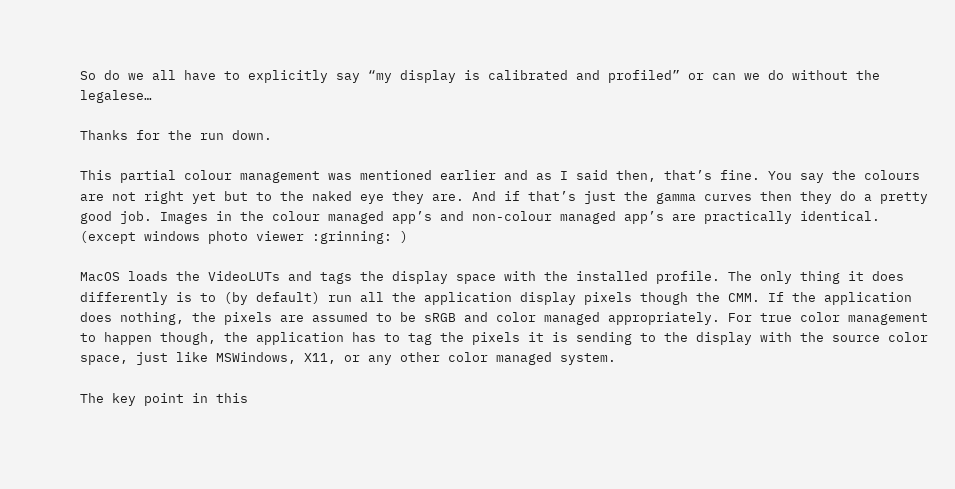So do we all have to explicitly say “my display is calibrated and profiled” or can we do without the legalese…

Thanks for the run down.

This partial colour management was mentioned earlier and as I said then, that’s fine. You say the colours are not right yet but to the naked eye they are. And if that’s just the gamma curves then they do a pretty good job. Images in the colour managed app’s and non-colour managed app’s are practically identical. (except windows photo viewer :grinning: )

MacOS loads the VideoLUTs and tags the display space with the installed profile. The only thing it does differently is to (by default) run all the application display pixels though the CMM. If the application does nothing, the pixels are assumed to be sRGB and color managed appropriately. For true color management to happen though, the application has to tag the pixels it is sending to the display with the source color space, just like MSWindows, X11, or any other color managed system.

The key point in this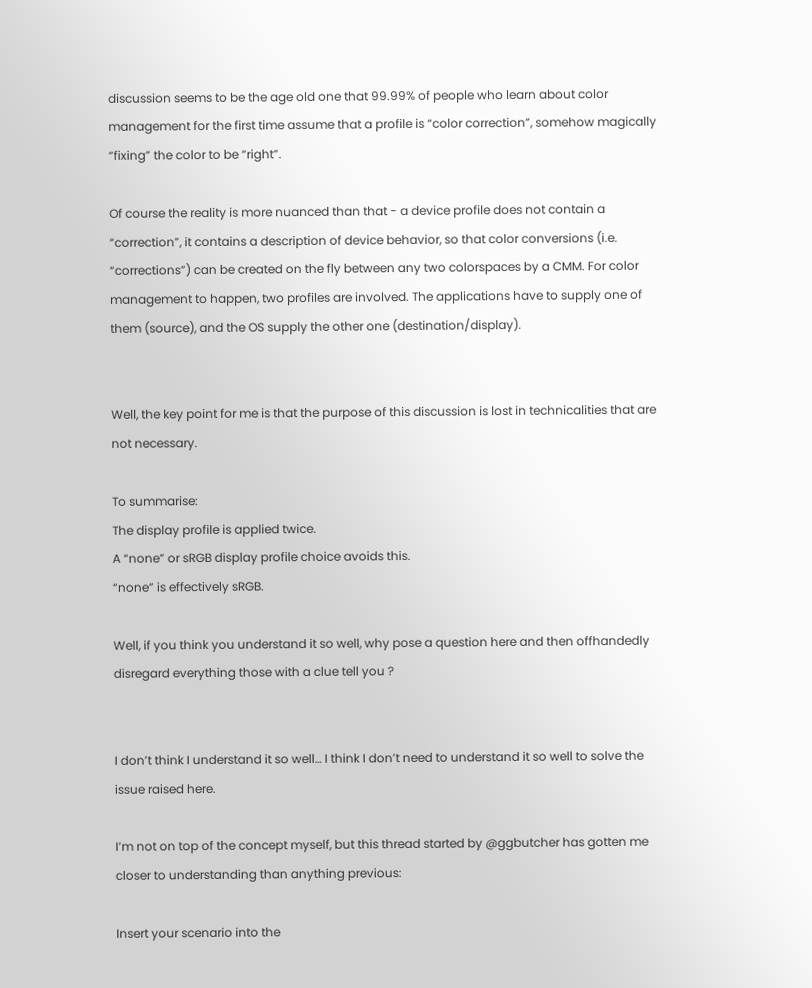discussion seems to be the age old one that 99.99% of people who learn about color management for the first time assume that a profile is “color correction”, somehow magically “fixing” the color to be “right”.

Of course the reality is more nuanced than that - a device profile does not contain a “correction”, it contains a description of device behavior, so that color conversions (i.e. “corrections”) can be created on the fly between any two colorspaces by a CMM. For color management to happen, two profiles are involved. The applications have to supply one of them (source), and the OS supply the other one (destination/display).


Well, the key point for me is that the purpose of this discussion is lost in technicalities that are not necessary.

To summarise:
The display profile is applied twice.
A “none” or sRGB display profile choice avoids this.
“none” is effectively sRGB.

Well, if you think you understand it so well, why pose a question here and then offhandedly disregard everything those with a clue tell you ?


I don’t think I understand it so well… I think I don’t need to understand it so well to solve the issue raised here.

I’m not on top of the concept myself, but this thread started by @ggbutcher has gotten me closer to understanding than anything previous:

Insert your scenario into the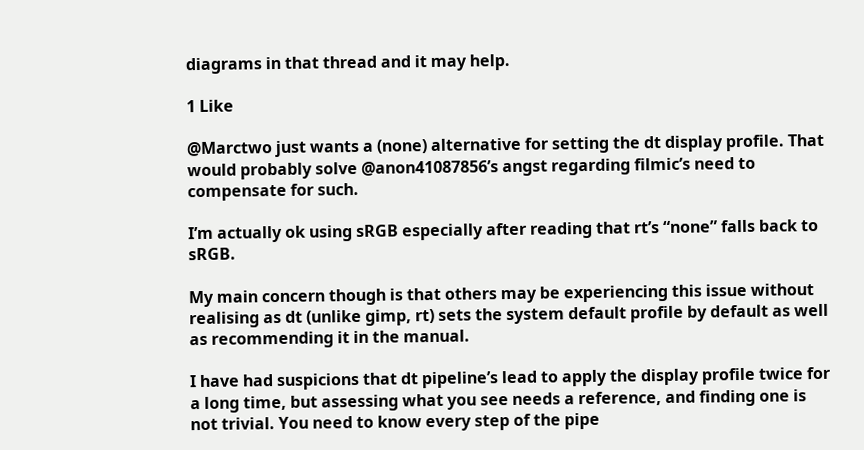diagrams in that thread and it may help.

1 Like

@Marctwo just wants a (none) alternative for setting the dt display profile. That would probably solve @anon41087856’s angst regarding filmic’s need to compensate for such.

I’m actually ok using sRGB especially after reading that rt’s “none” falls back to sRGB.

My main concern though is that others may be experiencing this issue without realising as dt (unlike gimp, rt) sets the system default profile by default as well as recommending it in the manual.

I have had suspicions that dt pipeline’s lead to apply the display profile twice for a long time, but assessing what you see needs a reference, and finding one is not trivial. You need to know every step of the pipe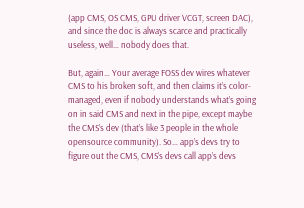(app CMS, OS CMS, GPU driver VCGT, screen DAC), and since the doc is always scarce and practically useless, well… nobody does that.

But, again… Your average FOSS dev wires whatever CMS to his broken soft, and then claims it’s color-managed, even if nobody understands what’s going on in said CMS and next in the pipe, except maybe the CMS’s dev (that’s like 3 people in the whole opensource community). So… app’s devs try to figure out the CMS, CMS’s devs call app’s devs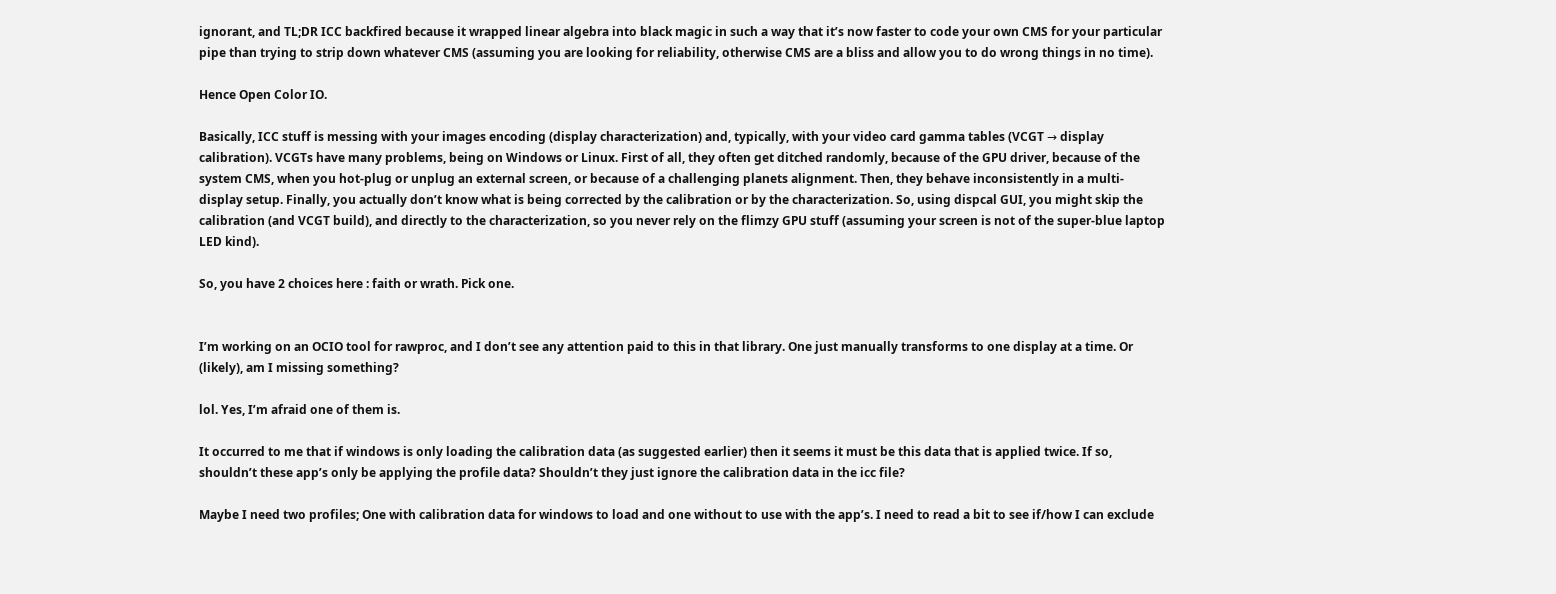ignorant, and TL;DR ICC backfired because it wrapped linear algebra into black magic in such a way that it’s now faster to code your own CMS for your particular pipe than trying to strip down whatever CMS (assuming you are looking for reliability, otherwise CMS are a bliss and allow you to do wrong things in no time).

Hence Open Color IO.

Basically, ICC stuff is messing with your images encoding (display characterization) and, typically, with your video card gamma tables (VCGT → display calibration). VCGTs have many problems, being on Windows or Linux. First of all, they often get ditched randomly, because of the GPU driver, because of the system CMS, when you hot-plug or unplug an external screen, or because of a challenging planets alignment. Then, they behave inconsistently in a multi-display setup. Finally, you actually don’t know what is being corrected by the calibration or by the characterization. So, using dispcal GUI, you might skip the calibration (and VCGT build), and directly to the characterization, so you never rely on the flimzy GPU stuff (assuming your screen is not of the super-blue laptop LED kind).

So, you have 2 choices here : faith or wrath. Pick one.


I’m working on an OCIO tool for rawproc, and I don’t see any attention paid to this in that library. One just manually transforms to one display at a time. Or (likely), am I missing something?

lol. Yes, I’m afraid one of them is.

It occurred to me that if windows is only loading the calibration data (as suggested earlier) then it seems it must be this data that is applied twice. If so, shouldn’t these app’s only be applying the profile data? Shouldn’t they just ignore the calibration data in the icc file?

Maybe I need two profiles; One with calibration data for windows to load and one without to use with the app’s. I need to read a bit to see if/how I can exclude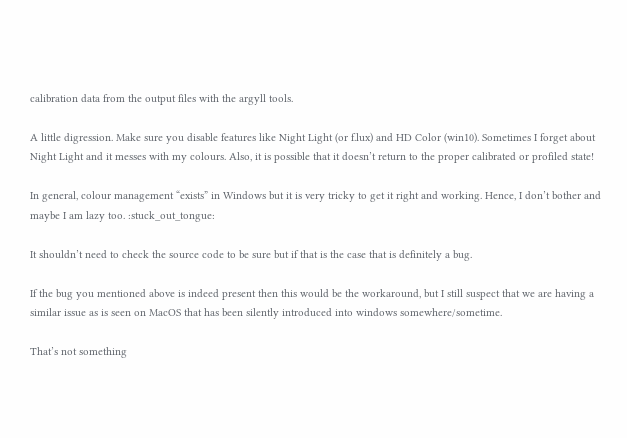calibration data from the output files with the argyll tools.

A little digression. Make sure you disable features like Night Light (or f.lux) and HD Color (win10). Sometimes I forget about Night Light and it messes with my colours. Also, it is possible that it doesn’t return to the proper calibrated or profiled state!

In general, colour management “exists” in Windows but it is very tricky to get it right and working. Hence, I don’t bother and maybe I am lazy too. :stuck_out_tongue:

It shouldn’t need to check the source code to be sure but if that is the case that is definitely a bug.

If the bug you mentioned above is indeed present then this would be the workaround, but I still suspect that we are having a similar issue as is seen on MacOS that has been silently introduced into windows somewhere/sometime.

That’s not something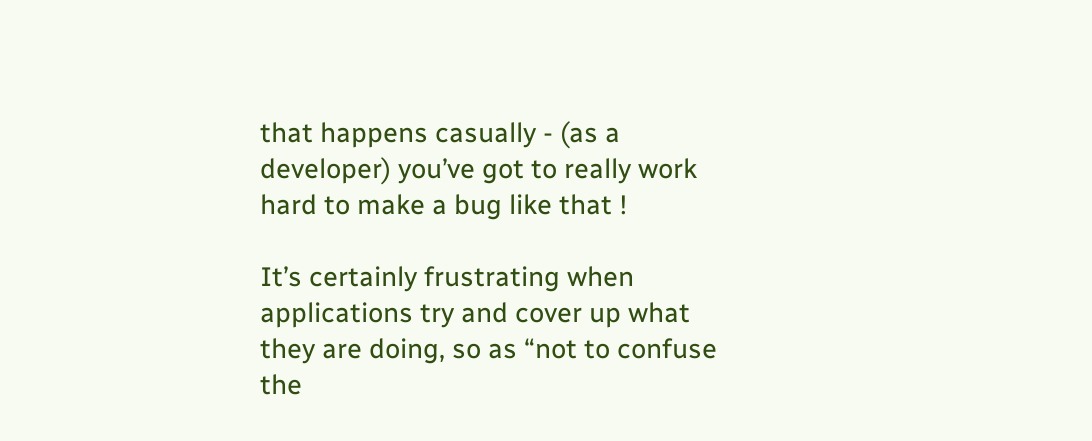that happens casually - (as a developer) you’ve got to really work hard to make a bug like that !

It’s certainly frustrating when applications try and cover up what they are doing, so as “not to confuse the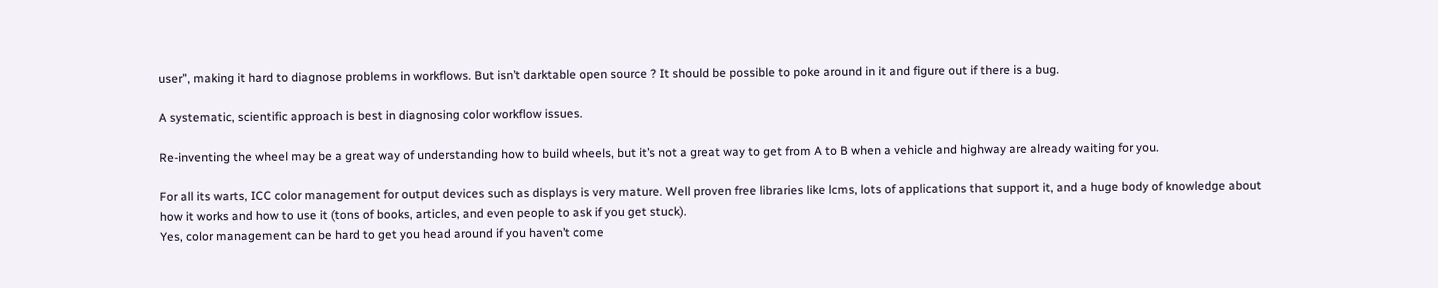user”, making it hard to diagnose problems in workflows. But isn’t darktable open source ? It should be possible to poke around in it and figure out if there is a bug.

A systematic, scientific approach is best in diagnosing color workflow issues.

Re-inventing the wheel may be a great way of understanding how to build wheels, but it’s not a great way to get from A to B when a vehicle and highway are already waiting for you.

For all its warts, ICC color management for output devices such as displays is very mature. Well proven free libraries like lcms, lots of applications that support it, and a huge body of knowledge about how it works and how to use it (tons of books, articles, and even people to ask if you get stuck).
Yes, color management can be hard to get you head around if you haven’t come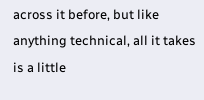across it before, but like anything technical, all it takes is a little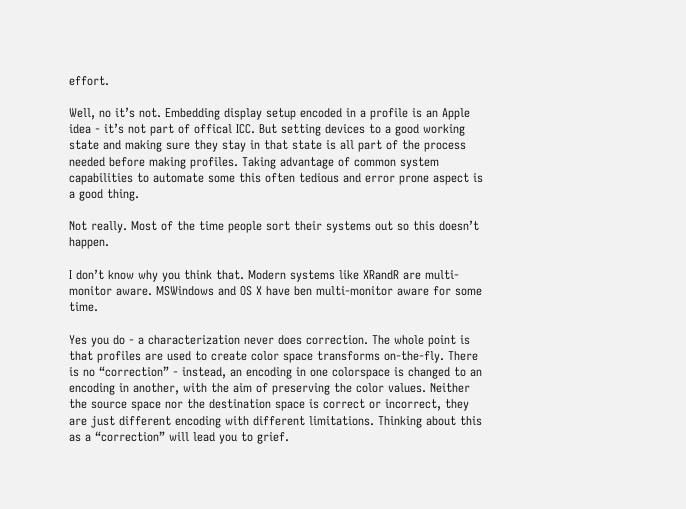effort.

Well, no it’s not. Embedding display setup encoded in a profile is an Apple idea - it’s not part of offical ICC. But setting devices to a good working state and making sure they stay in that state is all part of the process needed before making profiles. Taking advantage of common system capabilities to automate some this often tedious and error prone aspect is a good thing.

Not really. Most of the time people sort their systems out so this doesn’t happen.

I don’t know why you think that. Modern systems like XRandR are multi-monitor aware. MSWindows and OS X have ben multi-monitor aware for some time.

Yes you do - a characterization never does correction. The whole point is that profiles are used to create color space transforms on-the-fly. There is no “correction” - instead, an encoding in one colorspace is changed to an encoding in another, with the aim of preserving the color values. Neither the source space nor the destination space is correct or incorrect, they are just different encoding with different limitations. Thinking about this as a “correction” will lead you to grief.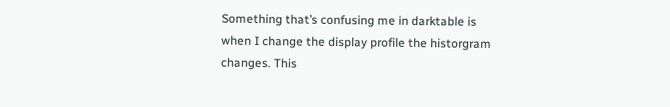Something that’s confusing me in darktable is when I change the display profile the historgram changes. This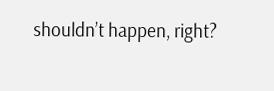shouldn’t happen, right?